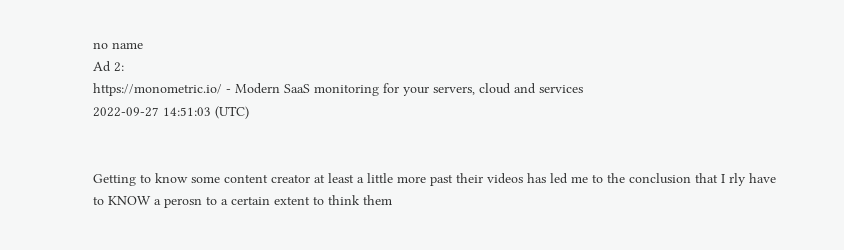no name
Ad 2:
https://monometric.io/ - Modern SaaS monitoring for your servers, cloud and services
2022-09-27 14:51:03 (UTC)


Getting to know some content creator at least a little more past their videos has led me to the conclusion that I rly have to KNOW a perosn to a certain extent to think them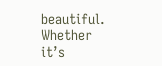beautiful. Whether it’s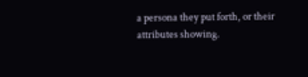a persona they put forth, or their attributes showing.